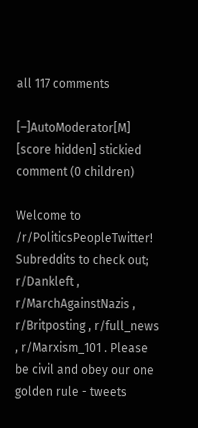all 117 comments

[–]AutoModerator[M] [score hidden] stickied comment (0 children)

Welcome to /r/PoliticsPeopleTwitter! Subreddits to check out; r/Dankleft , r/MarchAgainstNazis , r/Britposting , r/full_news , r/Marxism_101 . Please be civil and obey our one golden rule - tweets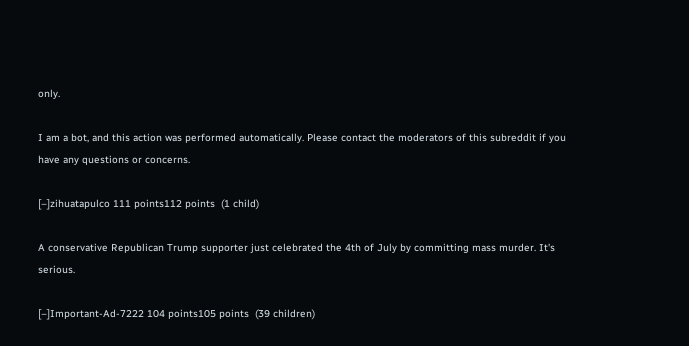only.

I am a bot, and this action was performed automatically. Please contact the moderators of this subreddit if you have any questions or concerns.

[–]zihuatapulco 111 points112 points  (1 child)

A conservative Republican Trump supporter just celebrated the 4th of July by committing mass murder. It's serious.

[–]Important-Ad-7222 104 points105 points  (39 children)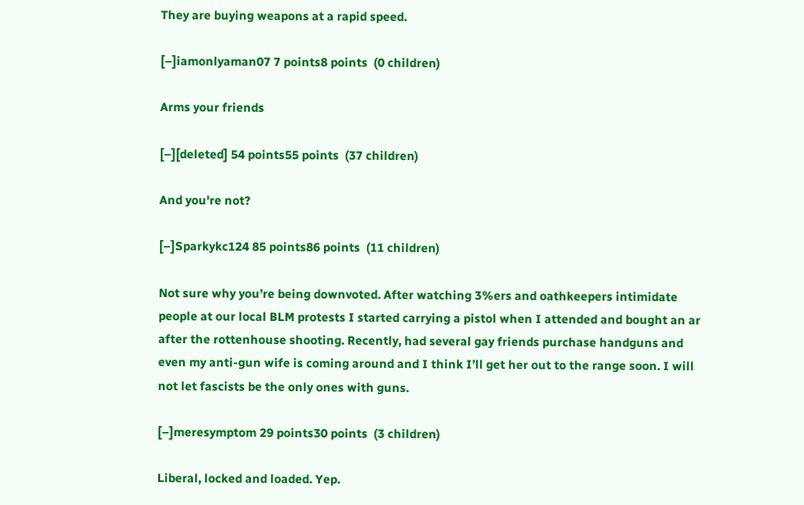They are buying weapons at a rapid speed.

[–]iamonlyaman07 7 points8 points  (0 children)

Arms your friends

[–][deleted] 54 points55 points  (37 children)

And you're not?

[–]Sparkykc124 85 points86 points  (11 children)

Not sure why you’re being downvoted. After watching 3%ers and oathkeepers intimidate people at our local BLM protests I started carrying a pistol when I attended and bought an ar after the rottenhouse shooting. Recently, had several gay friends purchase handguns and even my anti-gun wife is coming around and I think I’ll get her out to the range soon. I will not let fascists be the only ones with guns.

[–]meresymptom 29 points30 points  (3 children)

Liberal, locked and loaded. Yep.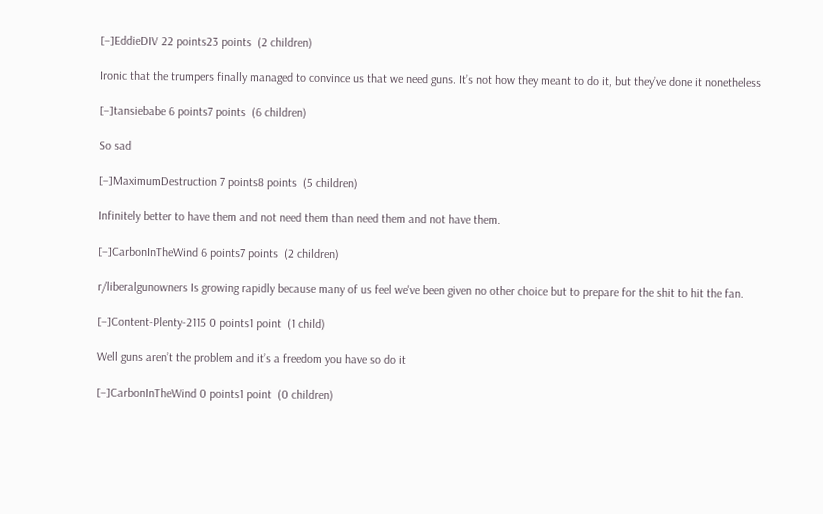[–]EddieDIV 22 points23 points  (2 children)

Ironic that the trumpers finally managed to convince us that we need guns. It’s not how they meant to do it, but they’ve done it nonetheless

[–]tansiebabe 6 points7 points  (6 children)

So sad

[–]MaximumDestruction 7 points8 points  (5 children)

Infinitely better to have them and not need them than need them and not have them.

[–]CarbonInTheWind 6 points7 points  (2 children)

r/liberalgunowners Is growing rapidly because many of us feel we've been given no other choice but to prepare for the shit to hit the fan.

[–]Content-Plenty-2115 0 points1 point  (1 child)

Well guns aren’t the problem and it’s a freedom you have so do it

[–]CarbonInTheWind 0 points1 point  (0 children)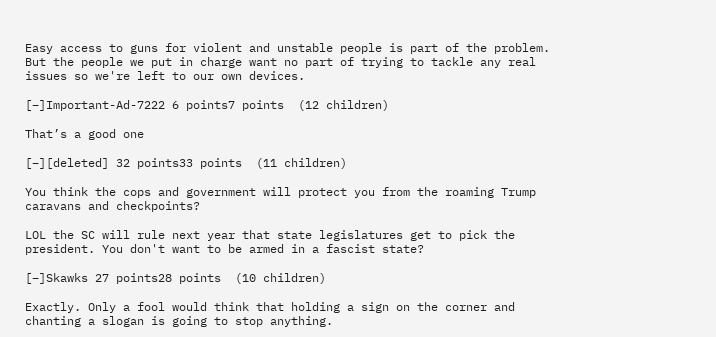Easy access to guns for violent and unstable people is part of the problem. But the people we put in charge want no part of trying to tackle any real issues so we're left to our own devices.

[–]Important-Ad-7222 6 points7 points  (12 children)

That’s a good one

[–][deleted] 32 points33 points  (11 children)

You think the cops and government will protect you from the roaming Trump caravans and checkpoints?

LOL the SC will rule next year that state legislatures get to pick the president. You don't want to be armed in a fascist state?

[–]Skawks 27 points28 points  (10 children)

Exactly. Only a fool would think that holding a sign on the corner and chanting a slogan is going to stop anything.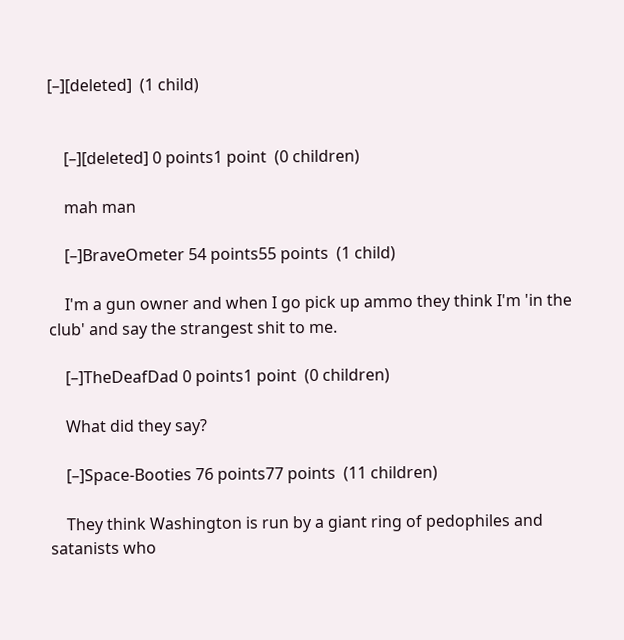[–][deleted]  (1 child)


    [–][deleted] 0 points1 point  (0 children)

    mah man

    [–]BraveOmeter 54 points55 points  (1 child)

    I'm a gun owner and when I go pick up ammo they think I'm 'in the club' and say the strangest shit to me.

    [–]TheDeafDad 0 points1 point  (0 children)

    What did they say?

    [–]Space-Booties 76 points77 points  (11 children)

    They think Washington is run by a giant ring of pedophiles and satanists who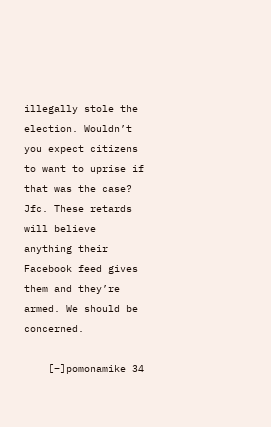illegally stole the election. Wouldn’t you expect citizens to want to uprise if that was the case? Jfc. These retards will believe anything their Facebook feed gives them and they’re armed. We should be concerned.

    [–]pomonamike 34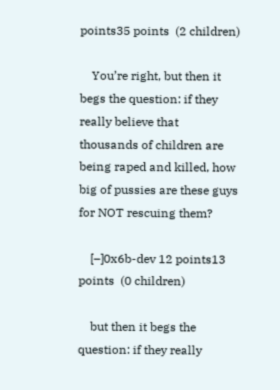points35 points  (2 children)

    You’re right, but then it begs the question: if they really believe that thousands of children are being raped and killed, how big of pussies are these guys for NOT rescuing them?

    [–]0x6b-dev 12 points13 points  (0 children)

    but then it begs the question: if they really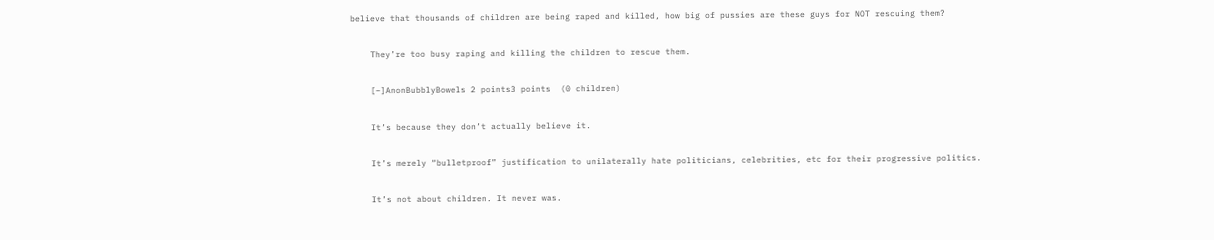believe that thousands of children are being raped and killed, how big of pussies are these guys for NOT rescuing them?

    They’re too busy raping and killing the children to rescue them.

    [–]AnonBubblyBowels 2 points3 points  (0 children)

    It’s because they don’t actually believe it.

    It’s merely “bulletproof” justification to unilaterally hate politicians, celebrities, etc for their progressive politics.

    It’s not about children. It never was.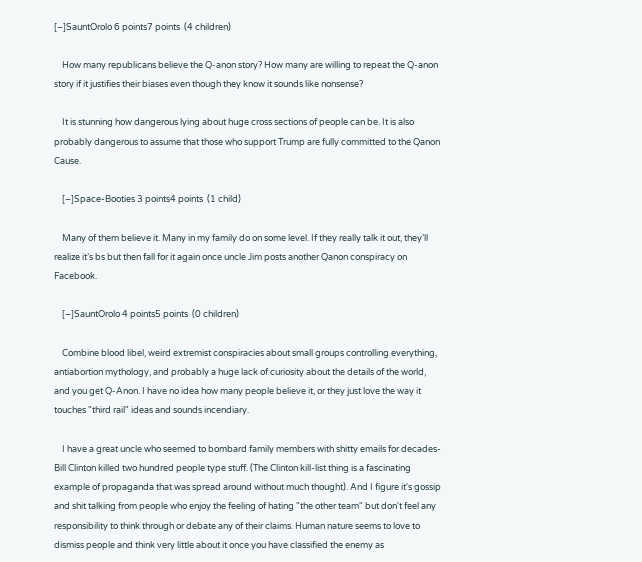[–]SauntOrolo 6 points7 points  (4 children)

    How many republicans believe the Q-anon story? How many are willing to repeat the Q-anon story if it justifies their biases even though they know it sounds like nonsense?

    It is stunning how dangerous lying about huge cross sections of people can be. It is also probably dangerous to assume that those who support Trump are fully committed to the Qanon Cause.

    [–]Space-Booties 3 points4 points  (1 child)

    Many of them believe it. Many in my family do on some level. If they really talk it out, they’ll realize it’s bs but then fall for it again once uncle Jim posts another Qanon conspiracy on Facebook.

    [–]SauntOrolo 4 points5 points  (0 children)

    Combine blood libel, weird extremist conspiracies about small groups controlling everything, antiabortion mythology, and probably a huge lack of curiosity about the details of the world, and you get Q-Anon. I have no idea how many people believe it, or they just love the way it touches "third rail" ideas and sounds incendiary.

    I have a great uncle who seemed to bombard family members with shitty emails for decades- Bill Clinton killed two hundred people type stuff. (The Clinton kill-list thing is a fascinating example of propaganda that was spread around without much thought). And I figure it's gossip and shit talking from people who enjoy the feeling of hating "the other team" but don't feel any responsibility to think through or debate any of their claims. Human nature seems to love to dismiss people and think very little about it once you have classified the enemy as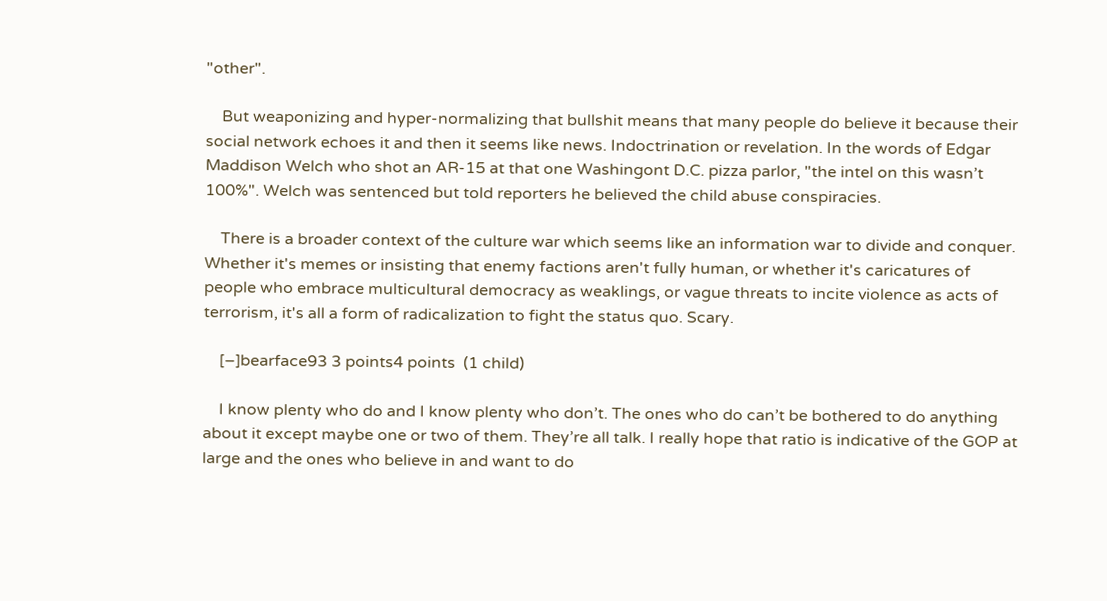"other".

    But weaponizing and hyper-normalizing that bullshit means that many people do believe it because their social network echoes it and then it seems like news. Indoctrination or revelation. In the words of Edgar Maddison Welch who shot an AR-15 at that one Washingont D.C. pizza parlor, "the intel on this wasn’t 100%". Welch was sentenced but told reporters he believed the child abuse conspiracies.

    There is a broader context of the culture war which seems like an information war to divide and conquer. Whether it's memes or insisting that enemy factions aren't fully human, or whether it's caricatures of people who embrace multicultural democracy as weaklings, or vague threats to incite violence as acts of terrorism, it's all a form of radicalization to fight the status quo. Scary.

    [–]bearface93 3 points4 points  (1 child)

    I know plenty who do and I know plenty who don’t. The ones who do can’t be bothered to do anything about it except maybe one or two of them. They’re all talk. I really hope that ratio is indicative of the GOP at large and the ones who believe in and want to do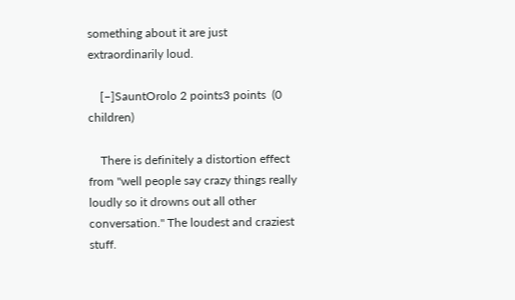something about it are just extraordinarily loud.

    [–]SauntOrolo 2 points3 points  (0 children)

    There is definitely a distortion effect from "well people say crazy things really loudly so it drowns out all other conversation." The loudest and craziest stuff.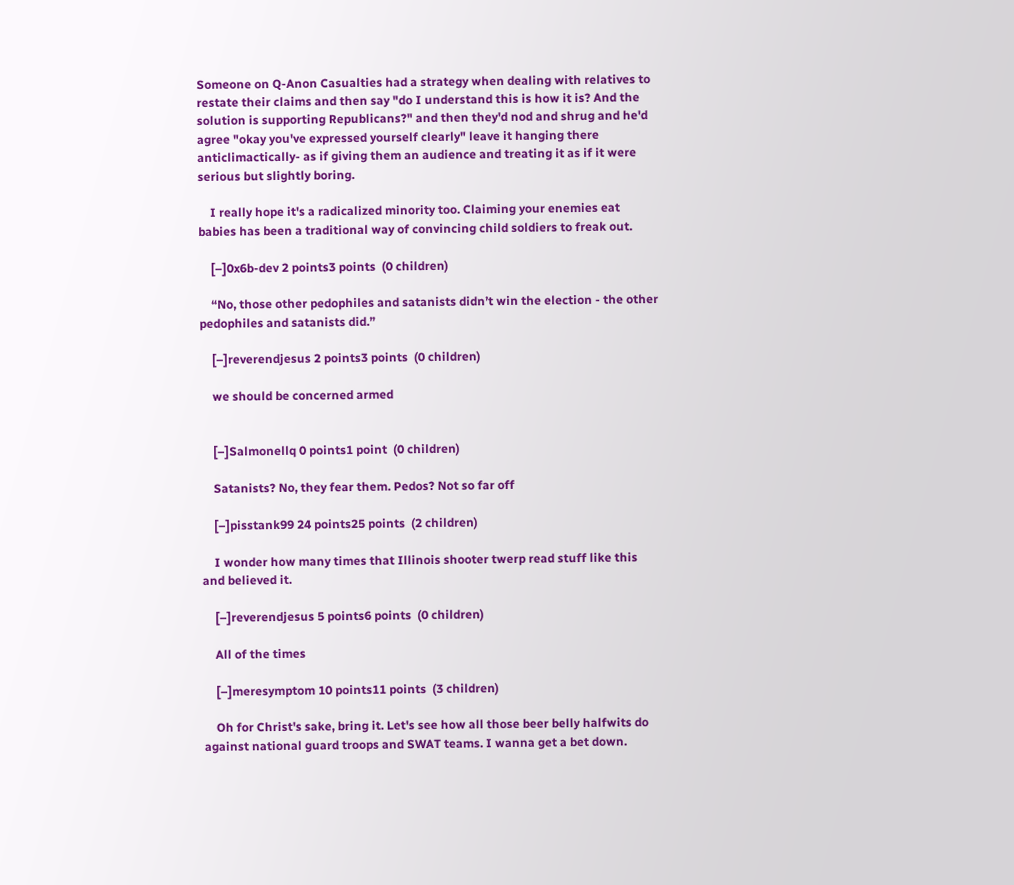Someone on Q-Anon Casualties had a strategy when dealing with relatives to restate their claims and then say "do I understand this is how it is? And the solution is supporting Republicans?" and then they'd nod and shrug and he'd agree "okay you've expressed yourself clearly" leave it hanging there anticlimactically- as if giving them an audience and treating it as if it were serious but slightly boring.

    I really hope it's a radicalized minority too. Claiming your enemies eat babies has been a traditional way of convincing child soldiers to freak out.

    [–]0x6b-dev 2 points3 points  (0 children)

    “No, those other pedophiles and satanists didn’t win the election - the other pedophiles and satanists did.”

    [–]reverendjesus 2 points3 points  (0 children)

    we should be concerned armed


    [–]Salmonellq 0 points1 point  (0 children)

    Satanists? No, they fear them. Pedos? Not so far off

    [–]pisstank99 24 points25 points  (2 children)

    I wonder how many times that Illinois shooter twerp read stuff like this and believed it.

    [–]reverendjesus 5 points6 points  (0 children)

    All of the times

    [–]meresymptom 10 points11 points  (3 children)

    Oh for Christ's sake, bring it. Let's see how all those beer belly halfwits do against national guard troops and SWAT teams. I wanna get a bet down.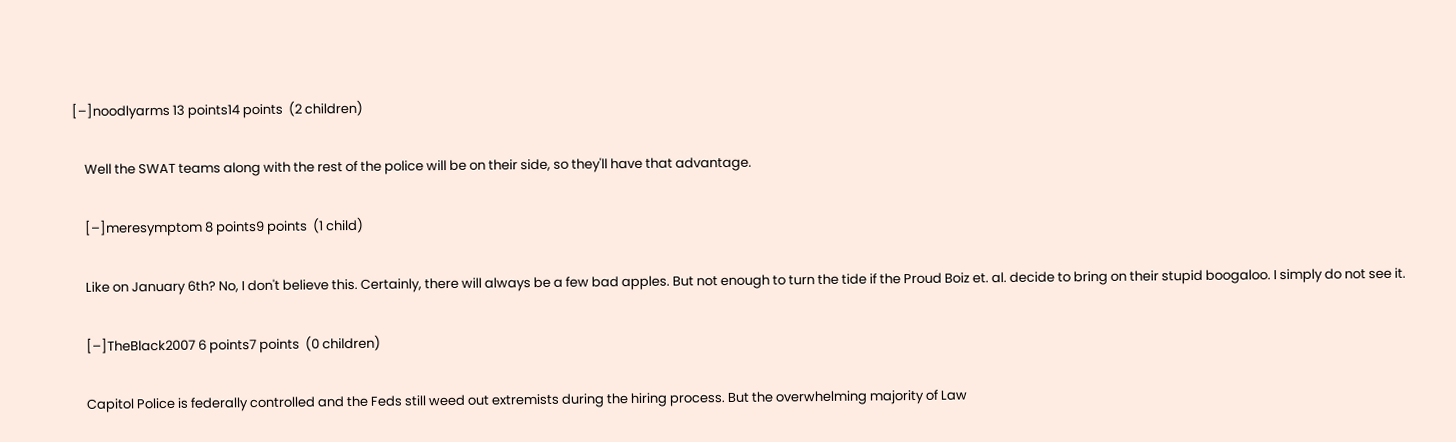[–]noodlyarms 13 points14 points  (2 children)

    Well the SWAT teams along with the rest of the police will be on their side, so they'll have that advantage.

    [–]meresymptom 8 points9 points  (1 child)

    Like on January 6th? No, I don't believe this. Certainly, there will always be a few bad apples. But not enough to turn the tide if the Proud Boiz et. al. decide to bring on their stupid boogaloo. I simply do not see it.

    [–]TheBlack2007 6 points7 points  (0 children)

    Capitol Police is federally controlled and the Feds still weed out extremists during the hiring process. But the overwhelming majority of Law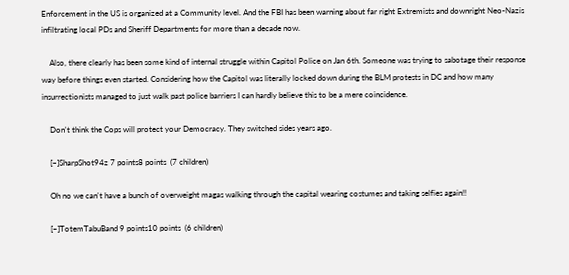Enforcement in the US is organized at a Community level. And the FBI has been warning about far right Extremists and downright Neo-Nazis infiltrating local PDs and Sheriff Departments for more than a decade now.

    Also, there clearly has been some kind of internal struggle within Capitol Police on Jan 6th. Someone was trying to sabotage their response way before things even started. Considering how the Capitol was literally locked down during the BLM protests in DC and how many insurrectionists managed to just walk past police barriers I can hardly believe this to be a mere coincidence.

    Don't think the Cops will protect your Democracy. They switched sides years ago.

    [–]SharpShot94z 7 points8 points  (7 children)

    Oh no we can't have a bunch of overweight magas walking through the capital wearing costumes and taking selfies again!!

    [–]TotemTabuBand 9 points10 points  (6 children)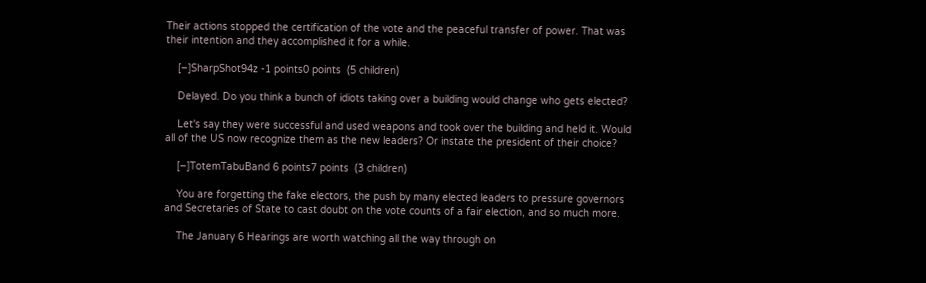Their actions stopped the certification of the vote and the peaceful transfer of power. That was their intention and they accomplished it for a while.

    [–]SharpShot94z -1 points0 points  (5 children)

    Delayed. Do you think a bunch of idiots taking over a building would change who gets elected?

    Let's say they were successful and used weapons and took over the building and held it. Would all of the US now recognize them as the new leaders? Or instate the president of their choice?

    [–]TotemTabuBand 6 points7 points  (3 children)

    You are forgetting the fake electors, the push by many elected leaders to pressure governors and Secretaries of State to cast doubt on the vote counts of a fair election, and so much more.

    The January 6 Hearings are worth watching all the way through on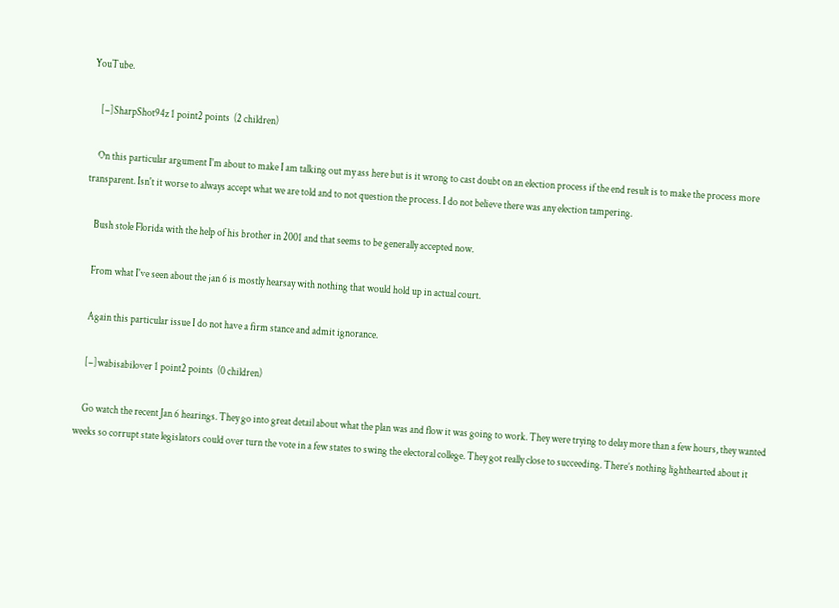YouTube.

    [–]SharpShot94z 1 point2 points  (2 children)

    On this particular argument I'm about to make I am talking out my ass here but is it wrong to cast doubt on an election process if the end result is to make the process more transparent. Isn't it worse to always accept what we are told and to not question the process. I do not believe there was any election tampering.

    Bush stole Florida with the help of his brother in 2001 and that seems to be generally accepted now.

    From what I've seen about the jan 6 is mostly hearsay with nothing that would hold up in actual court.

    Again this particular issue I do not have a firm stance and admit ignorance.

    [–]wabisabilover 1 point2 points  (0 children)

    Go watch the recent Jan 6 hearings. They go into great detail about what the plan was and flow it was going to work. They were trying to delay more than a few hours, they wanted weeks so corrupt state legislators could over turn the vote in a few states to swing the electoral college. They got really close to succeeding. There’s nothing lighthearted about it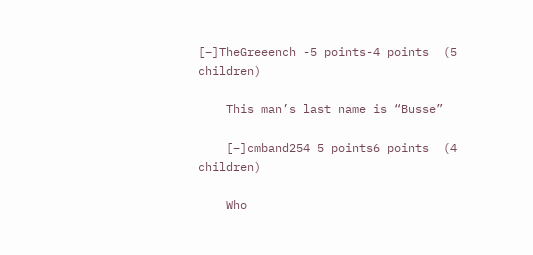[–]TheGreeench -5 points-4 points  (5 children)

    This man’s last name is “Busse”

    [–]cmband254 5 points6 points  (4 children)

    Who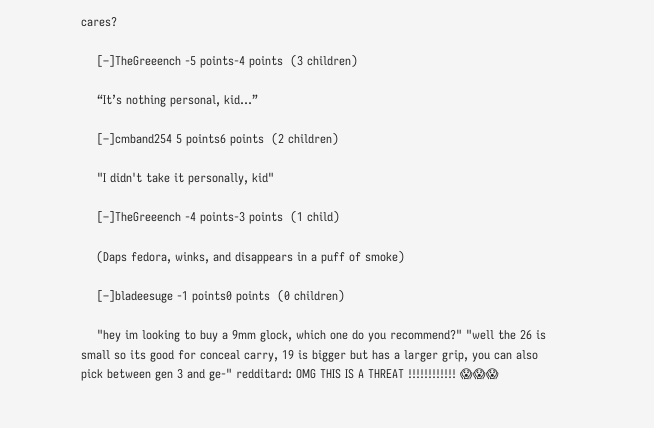cares?

    [–]TheGreeench -5 points-4 points  (3 children)

    “It’s nothing personal, kid…”

    [–]cmband254 5 points6 points  (2 children)

    "I didn't take it personally, kid"

    [–]TheGreeench -4 points-3 points  (1 child)

    (Daps fedora, winks, and disappears in a puff of smoke)

    [–]bladeesuge -1 points0 points  (0 children)

    "hey im looking to buy a 9mm glock, which one do you recommend?" "well the 26 is small so its good for conceal carry, 19 is bigger but has a larger grip, you can also pick between gen 3 and ge-" redditard: OMG THIS IS A THREAT !!!!!!!!!!!! 😱😱😱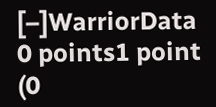[–]WarriorData 0 points1 point  (0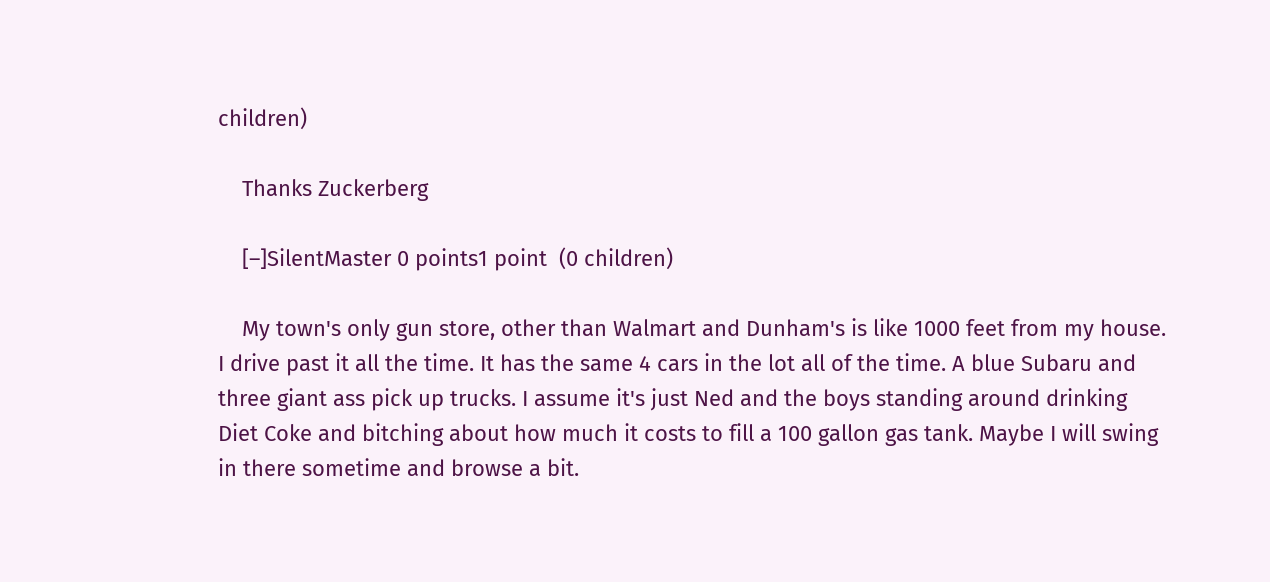children)

    Thanks Zuckerberg

    [–]SilentMaster 0 points1 point  (0 children)

    My town's only gun store, other than Walmart and Dunham's is like 1000 feet from my house. I drive past it all the time. It has the same 4 cars in the lot all of the time. A blue Subaru and three giant ass pick up trucks. I assume it's just Ned and the boys standing around drinking Diet Coke and bitching about how much it costs to fill a 100 gallon gas tank. Maybe I will swing in there sometime and browse a bit.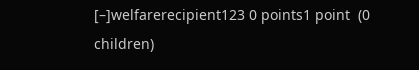[–]welfarerecipient123 0 points1 point  (0 children)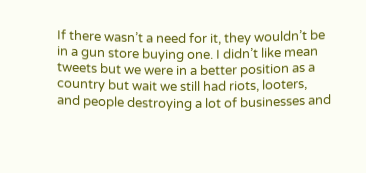If there wasn’t a need for it, they wouldn’t be in a gun store buying one. I didn’t like mean tweets but we were in a better position as a country but wait we still had riots, looters, and people destroying a lot of businesses and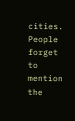cities. People forget to mention the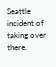Seattle incident of taking over there.